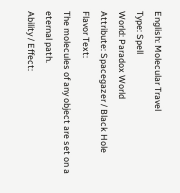English: Molecular Travel
Type: Spell
World: Paradox World
Attribute: Spacegazer / Black Hole
Flavor Text:
The molecules of any object are set on a eternal path.
Ability / Effect: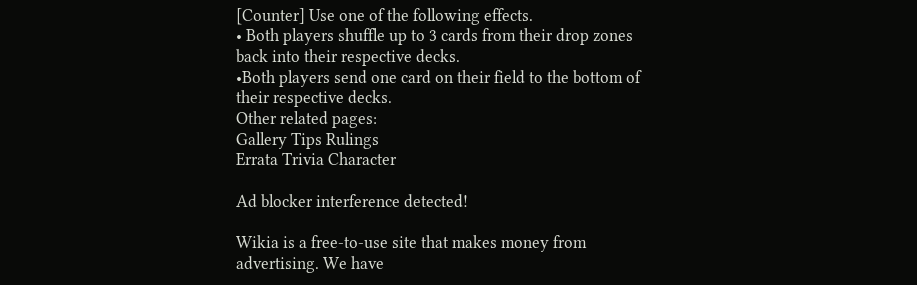[Counter] Use one of the following effects.
• Both players shuffle up to 3 cards from their drop zones back into their respective decks.
•Both players send one card on their field to the bottom of their respective decks.
Other related pages:
Gallery Tips Rulings
Errata Trivia Character

Ad blocker interference detected!

Wikia is a free-to-use site that makes money from advertising. We have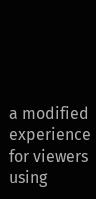a modified experience for viewers using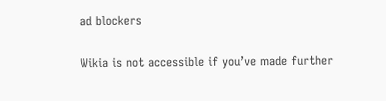ad blockers

Wikia is not accessible if you’ve made further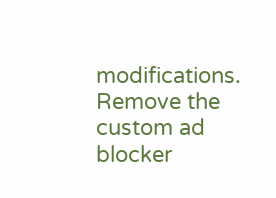modifications. Remove the custom ad blocker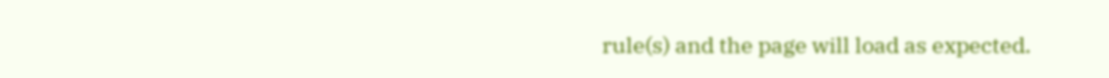rule(s) and the page will load as expected.